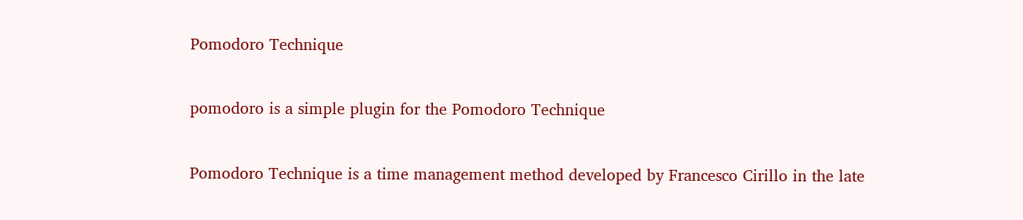Pomodoro Technique

pomodoro is a simple plugin for the Pomodoro Technique

Pomodoro Technique is a time management method developed by Francesco Cirillo in the late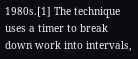1980s.[1] The technique uses a timer to break down work into intervals,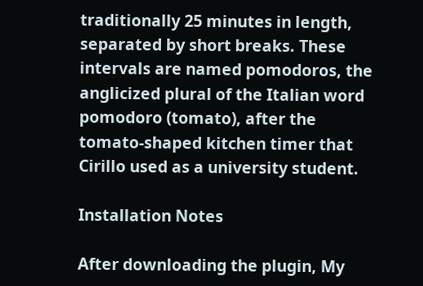traditionally 25 minutes in length, separated by short breaks. These intervals are named pomodoros, the anglicized plural of the Italian word pomodoro (tomato), after the tomato-shaped kitchen timer that Cirillo used as a university student.

Installation Notes

After downloading the plugin, My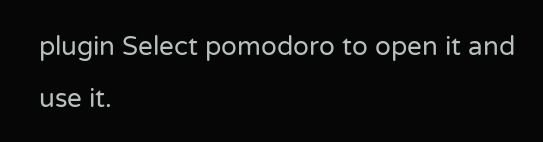plugin Select pomodoro to open it and use it.